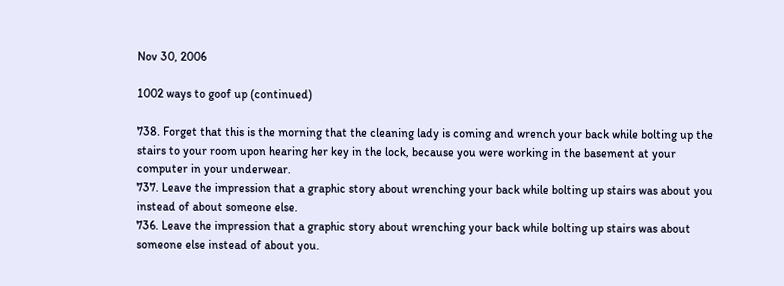Nov 30, 2006

1002 ways to goof up (continued)

738. Forget that this is the morning that the cleaning lady is coming and wrench your back while bolting up the stairs to your room upon hearing her key in the lock, because you were working in the basement at your computer in your underwear.
737. Leave the impression that a graphic story about wrenching your back while bolting up stairs was about you instead of about someone else.
736. Leave the impression that a graphic story about wrenching your back while bolting up stairs was about someone else instead of about you.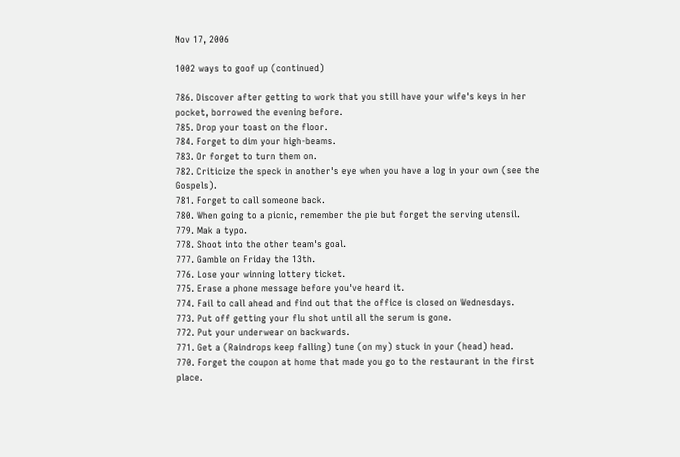Nov 17, 2006

1002 ways to goof up (continued)

786. Discover after getting to work that you still have your wife's keys in her pocket, borrowed the evening before.
785. Drop your toast on the floor.
784. Forget to dim your high-beams.
783. Or forget to turn them on.
782. Criticize the speck in another's eye when you have a log in your own (see the Gospels).
781. Forget to call someone back.
780. When going to a picnic, remember the pie but forget the serving utensil.
779. Mak a typo.
778. Shoot into the other team's goal.
777. Gamble on Friday the 13th.
776. Lose your winning lottery ticket.
775. Erase a phone message before you've heard it.
774. Fail to call ahead and find out that the office is closed on Wednesdays.
773. Put off getting your flu shot until all the serum is gone.
772. Put your underwear on backwards.
771. Get a (Raindrops keep falling) tune (on my) stuck in your (head) head.
770. Forget the coupon at home that made you go to the restaurant in the first place.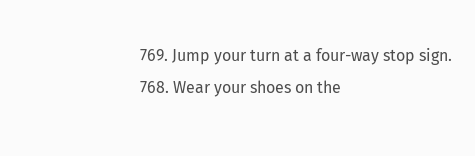769. Jump your turn at a four-way stop sign.
768. Wear your shoes on the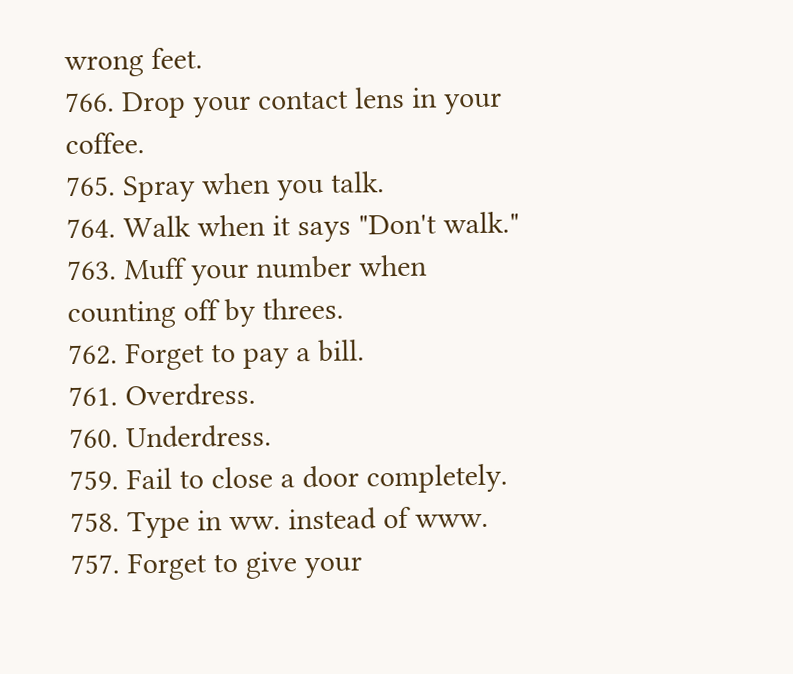wrong feet.
766. Drop your contact lens in your coffee.
765. Spray when you talk.
764. Walk when it says "Don't walk."
763. Muff your number when counting off by threes.
762. Forget to pay a bill.
761. Overdress.
760. Underdress.
759. Fail to close a door completely.
758. Type in ww. instead of www.
757. Forget to give your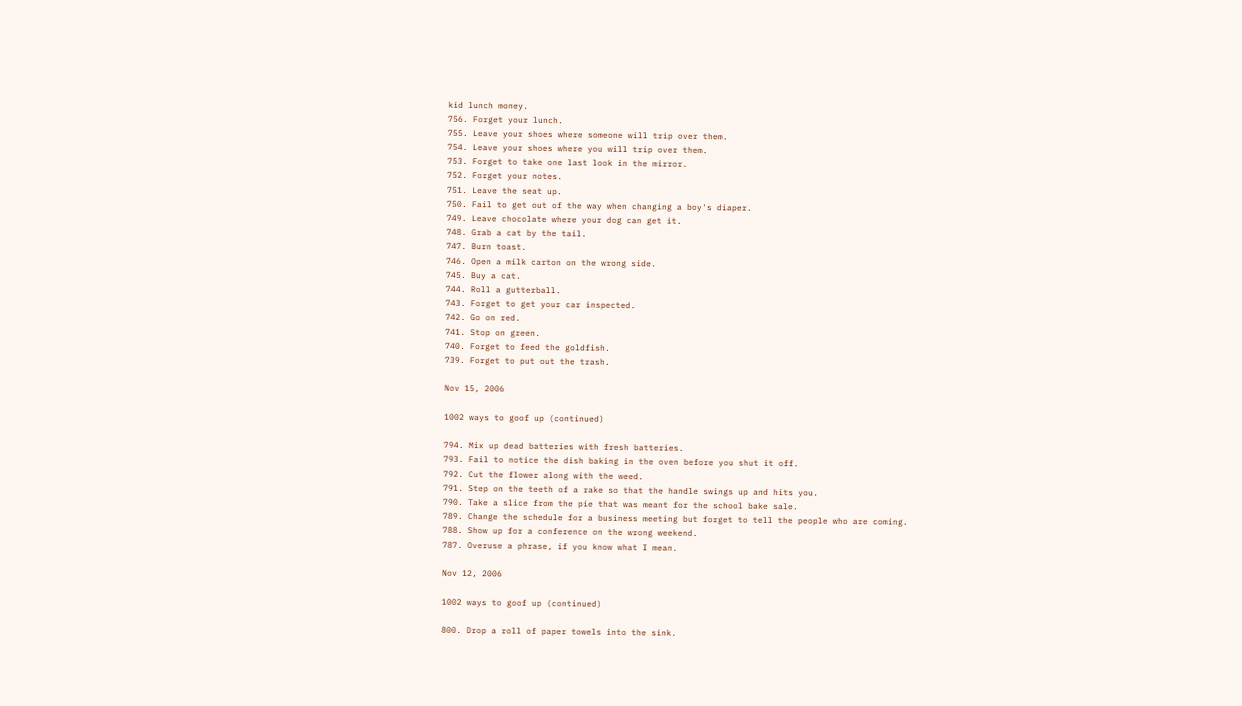kid lunch money.
756. Forget your lunch.
755. Leave your shoes where someone will trip over them.
754. Leave your shoes where you will trip over them.
753. Forget to take one last look in the mirror.
752. Forget your notes.
751. Leave the seat up.
750. Fail to get out of the way when changing a boy's diaper.
749. Leave chocolate where your dog can get it.
748. Grab a cat by the tail.
747. Burn toast.
746. Open a milk carton on the wrong side.
745. Buy a cat.
744. Roll a gutterball.
743. Forget to get your car inspected.
742. Go on red.
741. Stop on green.
740. Forget to feed the goldfish.
739. Forget to put out the trash.

Nov 15, 2006

1002 ways to goof up (continued)

794. Mix up dead batteries with fresh batteries.
793. Fail to notice the dish baking in the oven before you shut it off.
792. Cut the flower along with the weed.
791. Step on the teeth of a rake so that the handle swings up and hits you.
790. Take a slice from the pie that was meant for the school bake sale.
789. Change the schedule for a business meeting but forget to tell the people who are coming.
788. Show up for a conference on the wrong weekend.
787. Overuse a phrase, if you know what I mean.

Nov 12, 2006

1002 ways to goof up (continued)

800. Drop a roll of paper towels into the sink.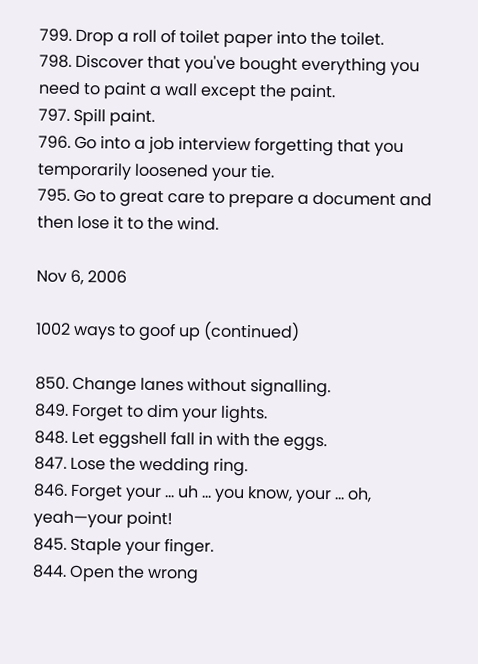799. Drop a roll of toilet paper into the toilet.
798. Discover that you've bought everything you need to paint a wall except the paint.
797. Spill paint.
796. Go into a job interview forgetting that you temporarily loosened your tie.
795. Go to great care to prepare a document and then lose it to the wind.

Nov 6, 2006

1002 ways to goof up (continued)

850. Change lanes without signalling.
849. Forget to dim your lights.
848. Let eggshell fall in with the eggs.
847. Lose the wedding ring.
846. Forget your ... uh ... you know, your ... oh, yeah—your point!
845. Staple your finger.
844. Open the wrong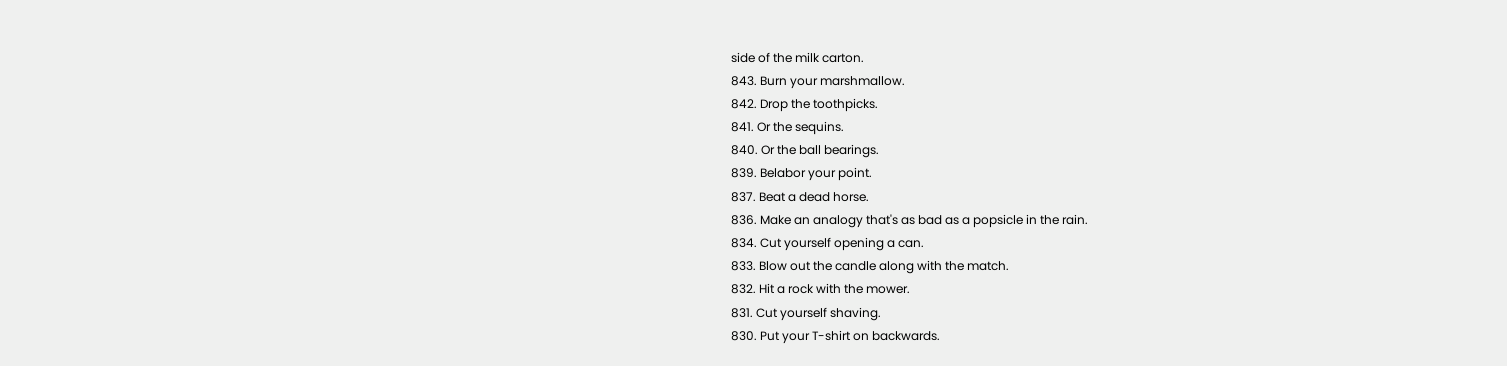side of the milk carton.
843. Burn your marshmallow.
842. Drop the toothpicks.
841. Or the sequins.
840. Or the ball bearings.
839. Belabor your point.
837. Beat a dead horse.
836. Make an analogy that's as bad as a popsicle in the rain.
834. Cut yourself opening a can.
833. Blow out the candle along with the match.
832. Hit a rock with the mower.
831. Cut yourself shaving.
830. Put your T-shirt on backwards.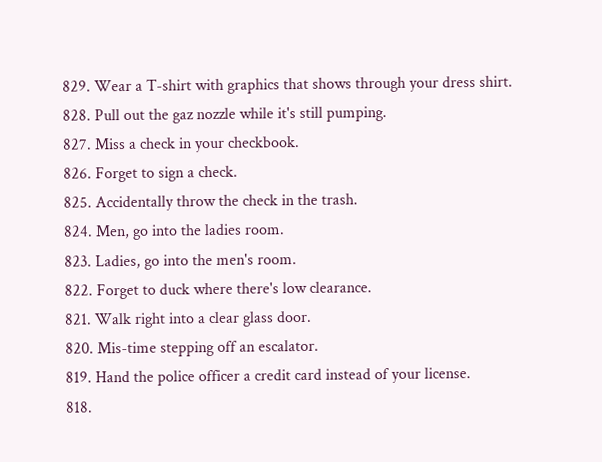829. Wear a T-shirt with graphics that shows through your dress shirt.
828. Pull out the gaz nozzle while it's still pumping.
827. Miss a check in your checkbook.
826. Forget to sign a check.
825. Accidentally throw the check in the trash.
824. Men, go into the ladies room.
823. Ladies, go into the men's room.
822. Forget to duck where there's low clearance.
821. Walk right into a clear glass door.
820. Mis-time stepping off an escalator.
819. Hand the police officer a credit card instead of your license.
818.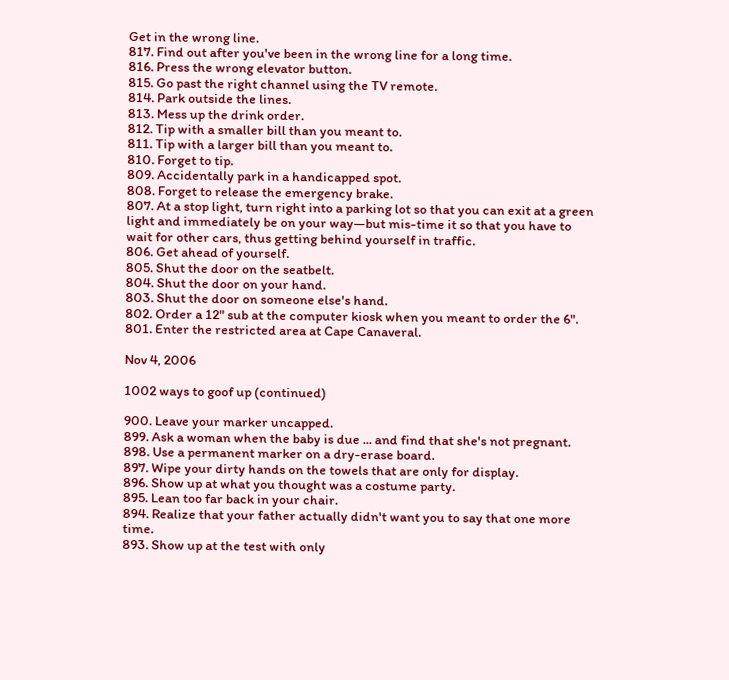Get in the wrong line.
817. Find out after you've been in the wrong line for a long time.
816. Press the wrong elevator button.
815. Go past the right channel using the TV remote.
814. Park outside the lines.
813. Mess up the drink order.
812. Tip with a smaller bill than you meant to.
811. Tip with a larger bill than you meant to.
810. Forget to tip.
809. Accidentally park in a handicapped spot.
808. Forget to release the emergency brake.
807. At a stop light, turn right into a parking lot so that you can exit at a green light and immediately be on your way—but mis-time it so that you have to wait for other cars, thus getting behind yourself in traffic.
806. Get ahead of yourself.
805. Shut the door on the seatbelt.
804. Shut the door on your hand.
803. Shut the door on someone else's hand.
802. Order a 12" sub at the computer kiosk when you meant to order the 6".
801. Enter the restricted area at Cape Canaveral.

Nov 4, 2006

1002 ways to goof up (continued)

900. Leave your marker uncapped.
899. Ask a woman when the baby is due ... and find that she's not pregnant.
898. Use a permanent marker on a dry-erase board.
897. Wipe your dirty hands on the towels that are only for display.
896. Show up at what you thought was a costume party.
895. Lean too far back in your chair.
894. Realize that your father actually didn't want you to say that one more time.
893. Show up at the test with only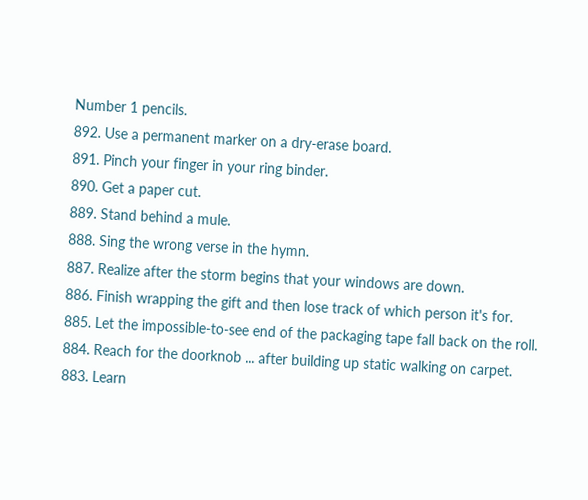Number 1 pencils.
892. Use a permanent marker on a dry-erase board.
891. Pinch your finger in your ring binder.
890. Get a paper cut.
889. Stand behind a mule.
888. Sing the wrong verse in the hymn.
887. Realize after the storm begins that your windows are down.
886. Finish wrapping the gift and then lose track of which person it's for.
885. Let the impossible-to-see end of the packaging tape fall back on the roll.
884. Reach for the doorknob ... after building up static walking on carpet.
883. Learn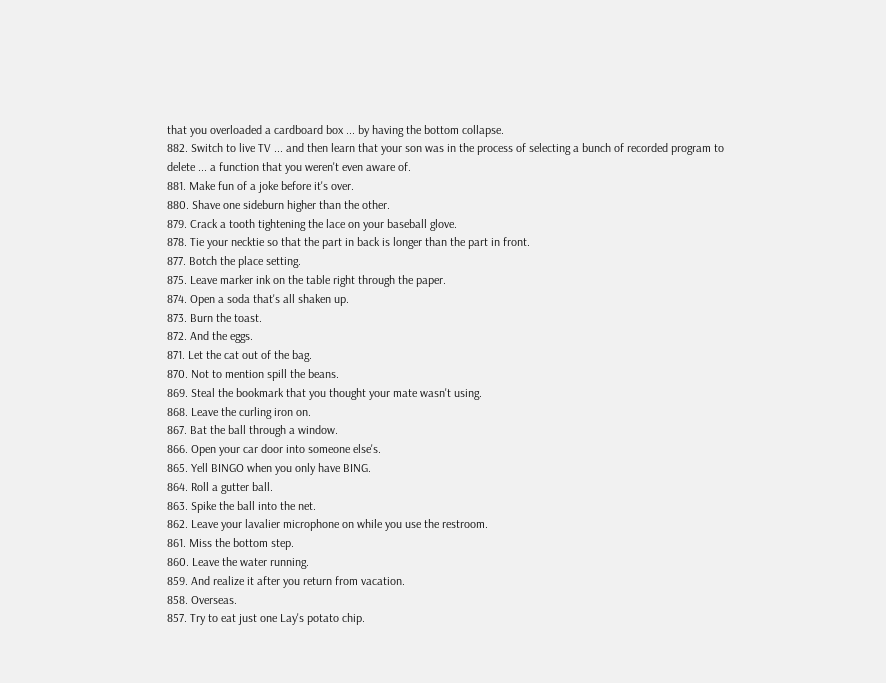that you overloaded a cardboard box ... by having the bottom collapse.
882. Switch to live TV ... and then learn that your son was in the process of selecting a bunch of recorded program to delete ... a function that you weren't even aware of.
881. Make fun of a joke before it's over.
880. Shave one sideburn higher than the other.
879. Crack a tooth tightening the lace on your baseball glove.
878. Tie your necktie so that the part in back is longer than the part in front.
877. Botch the place setting.
875. Leave marker ink on the table right through the paper.
874. Open a soda that's all shaken up.
873. Burn the toast.
872. And the eggs.
871. Let the cat out of the bag.
870. Not to mention spill the beans.
869. Steal the bookmark that you thought your mate wasn't using.
868. Leave the curling iron on.
867. Bat the ball through a window.
866. Open your car door into someone else's.
865. Yell BINGO when you only have BING.
864. Roll a gutter ball.
863. Spike the ball into the net.
862. Leave your lavalier microphone on while you use the restroom.
861. Miss the bottom step.
860. Leave the water running.
859. And realize it after you return from vacation.
858. Overseas.
857. Try to eat just one Lay's potato chip.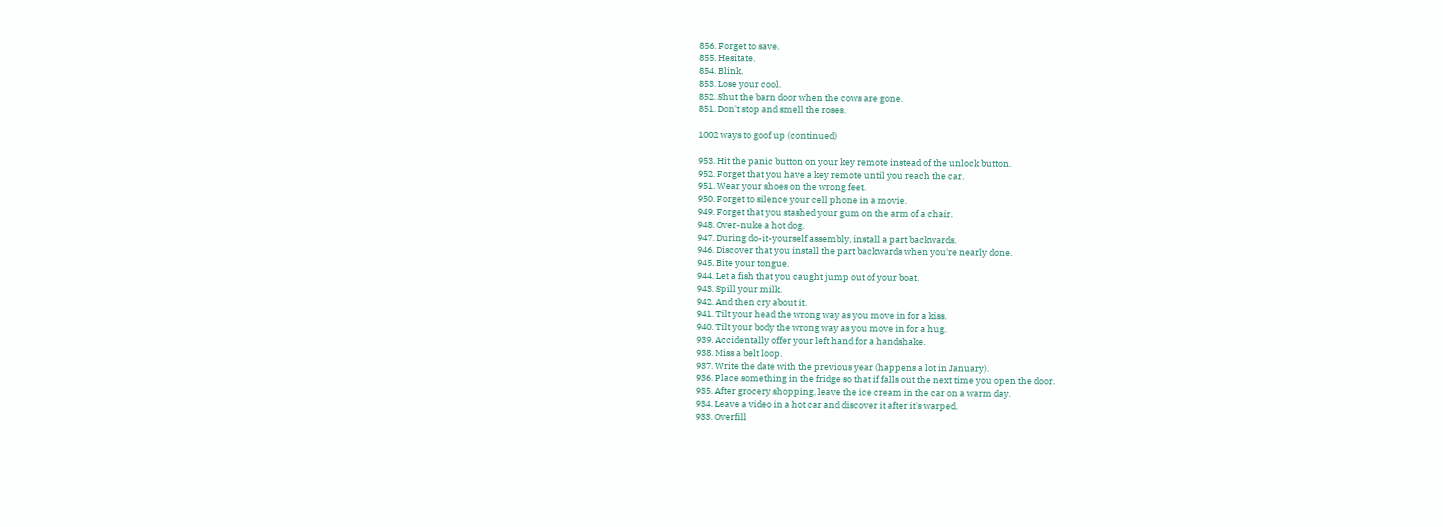856. Forget to save.
855. Hesitate.
854. Blink.
853. Lose your cool.
852. Shut the barn door when the cows are gone.
851. Don't stop and smell the roses.

1002 ways to goof up (continued)

953. Hit the panic button on your key remote instead of the unlock button.
952. Forget that you have a key remote until you reach the car.
951. Wear your shoes on the wrong feet.
950. Forget to silence your cell phone in a movie.
949. Forget that you stashed your gum on the arm of a chair.
948. Over-nuke a hot dog.
947. During do-it-yourself assembly, install a part backwards.
946. Discover that you install the part backwards when you're nearly done.
945. Bite your tongue.
944. Let a fish that you caught jump out of your boat.
943. Spill your milk.
942. And then cry about it.
941. Tilt your head the wrong way as you move in for a kiss.
940. Tilt your body the wrong way as you move in for a hug.
939. Accidentally offer your left hand for a handshake.
938. Miss a belt loop.
937. Write the date with the previous year (happens a lot in January).
936. Place something in the fridge so that if falls out the next time you open the door.
935. After grocery shopping, leave the ice cream in the car on a warm day.
934. Leave a video in a hot car and discover it after it's warped.
933. Overfill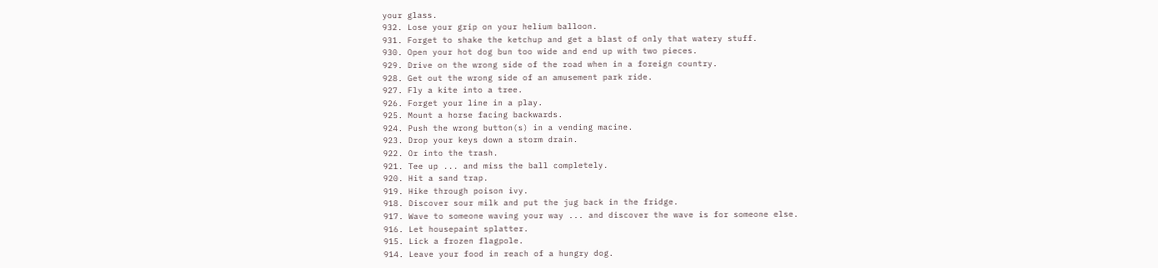your glass.
932. Lose your grip on your helium balloon.
931. Forget to shake the ketchup and get a blast of only that watery stuff.
930. Open your hot dog bun too wide and end up with two pieces.
929. Drive on the wrong side of the road when in a foreign country.
928. Get out the wrong side of an amusement park ride.
927. Fly a kite into a tree.
926. Forget your line in a play.
925. Mount a horse facing backwards.
924. Push the wrong button(s) in a vending macine.
923. Drop your keys down a storm drain.
922. Or into the trash.
921. Tee up ... and miss the ball completely.
920. Hit a sand trap.
919. Hike through poison ivy.
918. Discover sour milk and put the jug back in the fridge.
917. Wave to someone waving your way ... and discover the wave is for someone else.
916. Let housepaint splatter.
915. Lick a frozen flagpole.
914. Leave your food in reach of a hungry dog.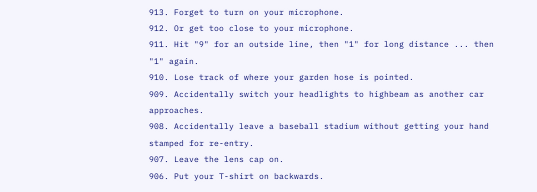913. Forget to turn on your microphone.
912. Or get too close to your microphone.
911. Hit "9" for an outside line, then "1" for long distance ... then "1" again.
910. Lose track of where your garden hose is pointed.
909. Accidentally switch your headlights to highbeam as another car approaches.
908. Accidentally leave a baseball stadium without getting your hand stamped for re-entry.
907. Leave the lens cap on.
906. Put your T-shirt on backwards.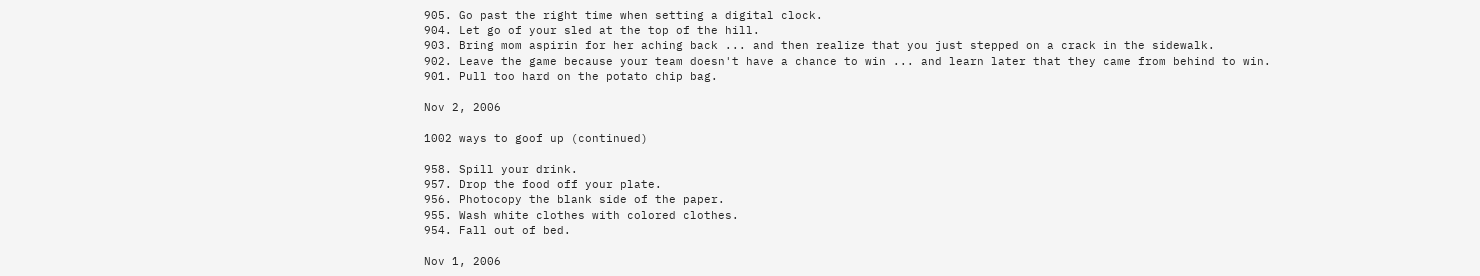905. Go past the right time when setting a digital clock.
904. Let go of your sled at the top of the hill.
903. Bring mom aspirin for her aching back ... and then realize that you just stepped on a crack in the sidewalk.
902. Leave the game because your team doesn't have a chance to win ... and learn later that they came from behind to win.
901. Pull too hard on the potato chip bag.

Nov 2, 2006

1002 ways to goof up (continued)

958. Spill your drink.
957. Drop the food off your plate.
956. Photocopy the blank side of the paper.
955. Wash white clothes with colored clothes.
954. Fall out of bed.

Nov 1, 2006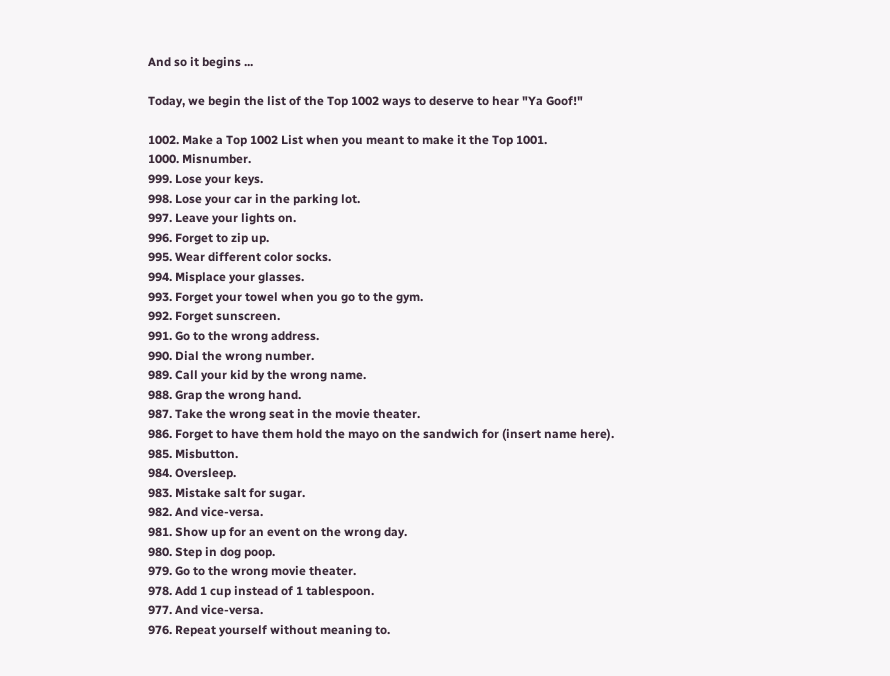And so it begins ...

Today, we begin the list of the Top 1002 ways to deserve to hear "Ya Goof!"

1002. Make a Top 1002 List when you meant to make it the Top 1001.
1000. Misnumber.
999. Lose your keys.
998. Lose your car in the parking lot.
997. Leave your lights on.
996. Forget to zip up.
995. Wear different color socks.
994. Misplace your glasses.
993. Forget your towel when you go to the gym.
992. Forget sunscreen.
991. Go to the wrong address.
990. Dial the wrong number.
989. Call your kid by the wrong name.
988. Grap the wrong hand.
987. Take the wrong seat in the movie theater.
986. Forget to have them hold the mayo on the sandwich for (insert name here).
985. Misbutton.
984. Oversleep.
983. Mistake salt for sugar.
982. And vice-versa.
981. Show up for an event on the wrong day.
980. Step in dog poop.
979. Go to the wrong movie theater.
978. Add 1 cup instead of 1 tablespoon.
977. And vice-versa.
976. Repeat yourself without meaning to.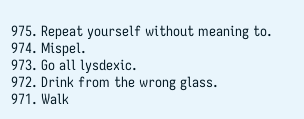975. Repeat yourself without meaning to.
974. Mispel.
973. Go all lysdexic.
972. Drink from the wrong glass.
971. Walk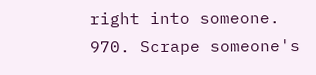right into someone.
970. Scrape someone's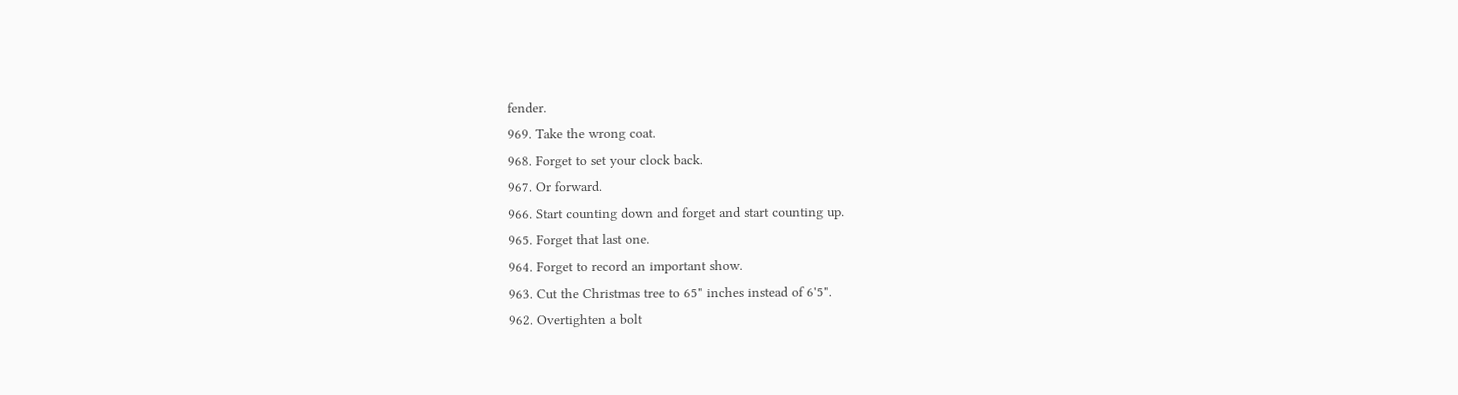fender.
969. Take the wrong coat.
968. Forget to set your clock back.
967. Or forward.
966. Start counting down and forget and start counting up.
965. Forget that last one.
964. Forget to record an important show.
963. Cut the Christmas tree to 65" inches instead of 6'5".
962. Overtighten a bolt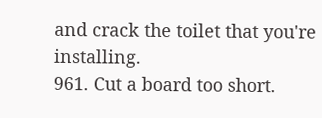and crack the toilet that you're installing.
961. Cut a board too short.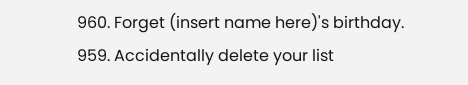960. Forget (insert name here)'s birthday.
959. Accidentally delete your list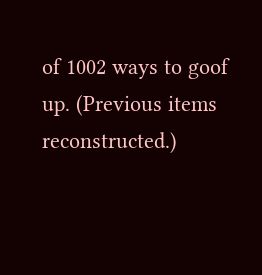of 1002 ways to goof up. (Previous items reconstructed.)